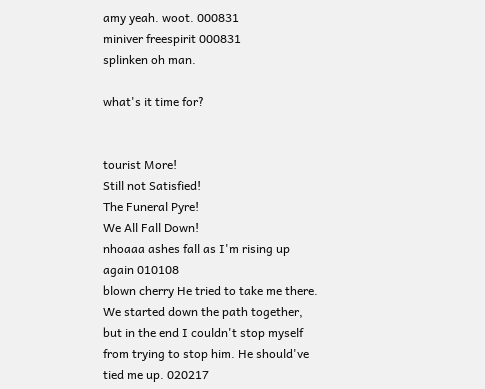amy yeah. woot. 000831
miniver freespirit 000831
splinken oh man.

what's it time for?


tourist More!
Still not Satisfied!
The Funeral Pyre!
We All Fall Down!
nhoaaa ashes fall as I'm rising up again 010108
blown cherry He tried to take me there. We started down the path together, but in the end I couldn't stop myself from trying to stop him. He should've tied me up. 020217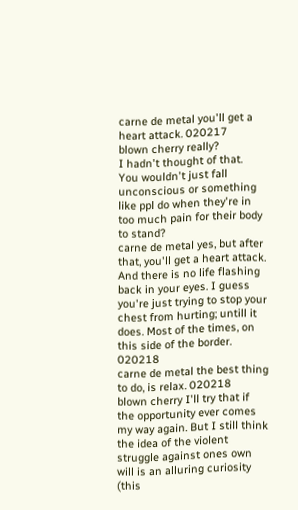carne de metal you'll get a heart attack. 020217
blown cherry really?
I hadn't thought of that.
You wouldn't just fall unconscious or something like ppl do when they're in too much pain for their body to stand?
carne de metal yes, but after that, you'll get a heart attack. And there is no life flashing back in your eyes. I guess you're just trying to stop your chest from hurting; untill it does. Most of the times, on this side of the border. 020218
carne de metal the best thing to do, is relax. 020218
blown cherry I'll try that if the opportunity ever comes my way again. But I still think the idea of the violent struggle against ones own will is an alluring curiosity (this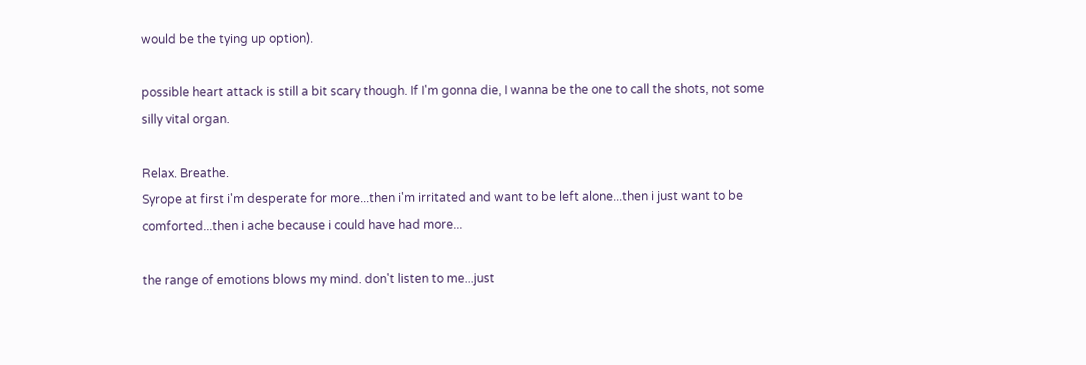would be the tying up option).

possible heart attack is still a bit scary though. If I'm gonna die, I wanna be the one to call the shots, not some silly vital organ.

Relax. Breathe.
Syrope at first i'm desperate for more...then i'm irritated and want to be left alone...then i just want to be comforted...then i ache because i could have had more...

the range of emotions blows my mind. don't listen to me...just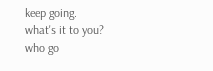keep going.
what's it to you?
who go